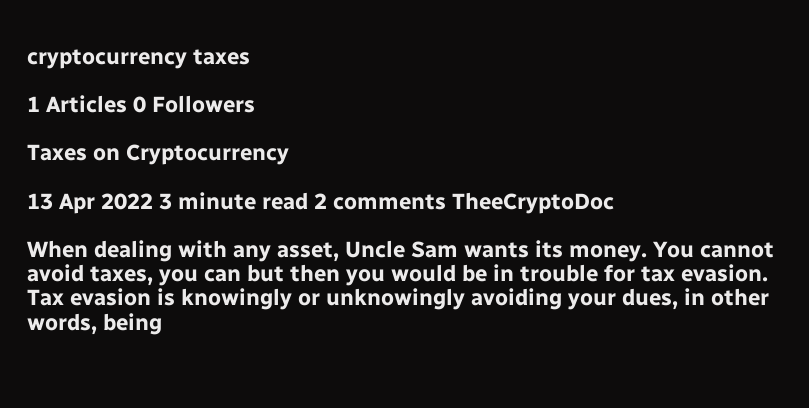cryptocurrency taxes

1 Articles 0 Followers

Taxes on Cryptocurrency

13 Apr 2022 3 minute read 2 comments TheeCryptoDoc

When dealing with any asset, Uncle Sam wants its money. You cannot avoid taxes, you can but then you would be in trouble for tax evasion. Tax evasion is knowingly or unknowingly avoiding your dues, in other words, being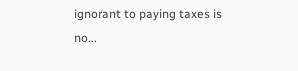ignorant to paying taxes is no...